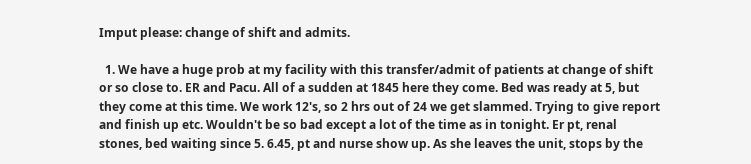Imput please: change of shift and admits.

  1. We have a huge prob at my facility with this transfer/admit of patients at change of shift or so close to. ER and Pacu. All of a sudden at 1845 here they come. Bed was ready at 5, but they come at this time. We work 12's, so 2 hrs out of 24 we get slammed. Trying to give report and finish up etc. Wouldn't be so bad except a lot of the time as in tonight. Er pt, renal stones, bed waiting since 5. 6.45, pt and nurse show up. As she leaves the unit, stops by the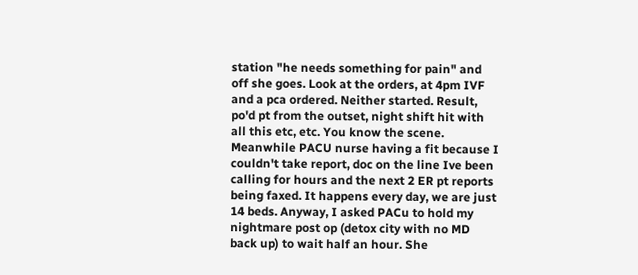station "he needs something for pain" and off she goes. Look at the orders, at 4pm IVF and a pca ordered. Neither started. Result, po'd pt from the outset, night shift hit with all this etc, etc. You know the scene. Meanwhile PACU nurse having a fit because I couldn't take report, doc on the line Ive been calling for hours and the next 2 ER pt reports being faxed. It happens every day, we are just 14 beds. Anyway, I asked PACu to hold my nightmare post op (detox city with no MD back up) to wait half an hour. She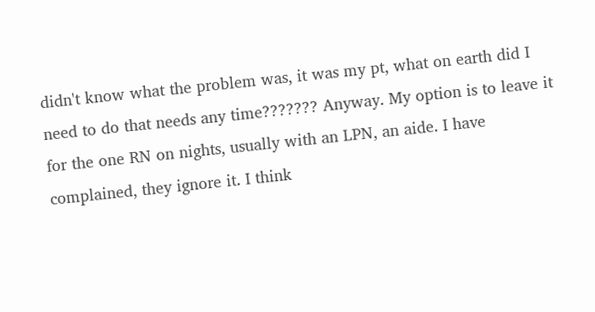didn't know what the problem was, it was my pt, what on earth did I need to do that needs any time??????? Anyway. My option is to leave it for the one RN on nights, usually with an LPN, an aide. I have complained, they ignore it. I think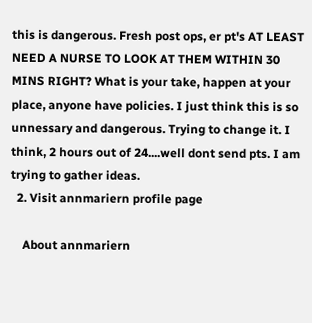this is dangerous. Fresh post ops, er pt's AT LEAST NEED A NURSE TO LOOK AT THEM WITHIN 30 MINS RIGHT? What is your take, happen at your place, anyone have policies. I just think this is so unnessary and dangerous. Trying to change it. I think, 2 hours out of 24....well dont send pts. I am trying to gather ideas.
  2. Visit annmariern profile page

    About annmariern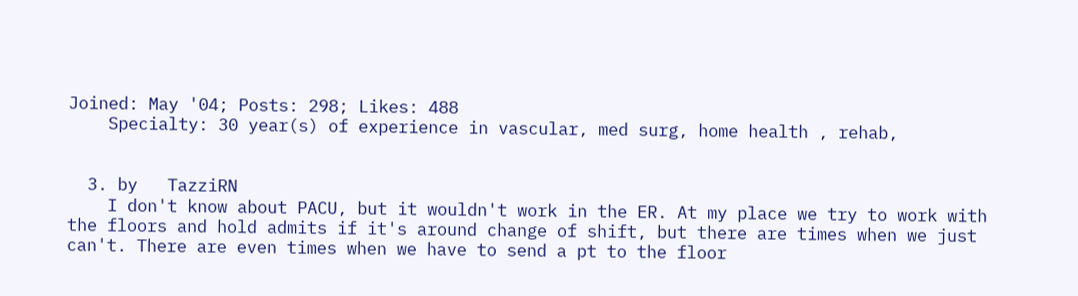Joined: May '04; Posts: 298; Likes: 488
    Specialty: 30 year(s) of experience in vascular, med surg, home health , rehab,


  3. by   TazziRN
    I don't know about PACU, but it wouldn't work in the ER. At my place we try to work with the floors and hold admits if it's around change of shift, but there are times when we just can't. There are even times when we have to send a pt to the floor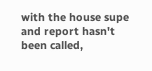with the house supe and report hasn't been called,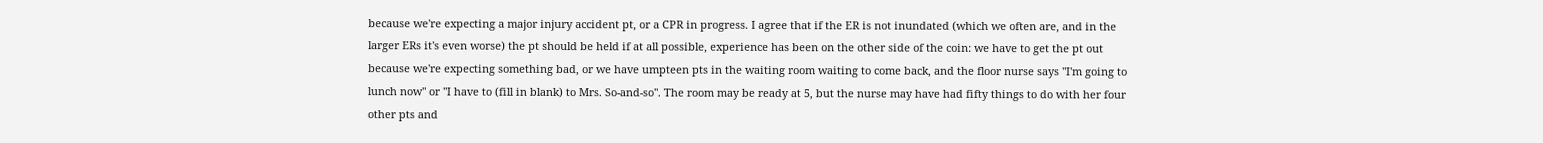because we're expecting a major injury accident pt, or a CPR in progress. I agree that if the ER is not inundated (which we often are, and in the larger ERs it's even worse) the pt should be held if at all possible, experience has been on the other side of the coin: we have to get the pt out because we're expecting something bad, or we have umpteen pts in the waiting room waiting to come back, and the floor nurse says "I'm going to lunch now" or "I have to (fill in blank) to Mrs. So-and-so". The room may be ready at 5, but the nurse may have had fifty things to do with her four other pts and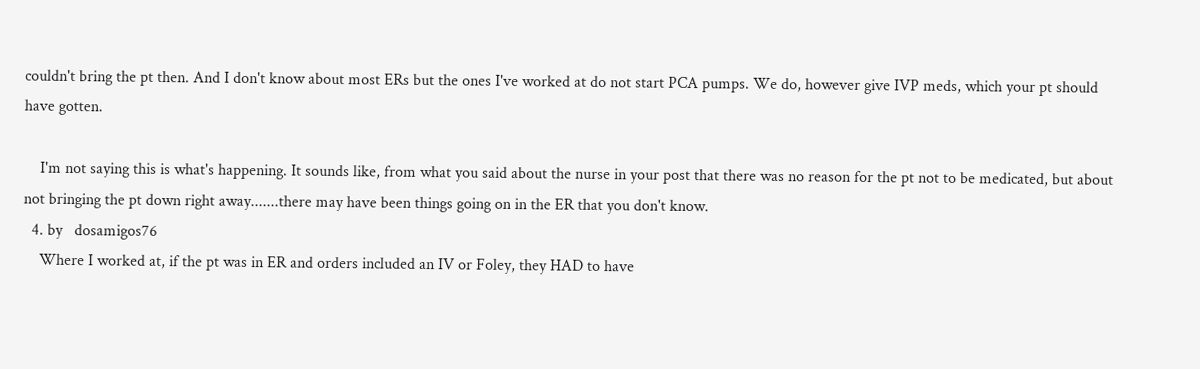couldn't bring the pt then. And I don't know about most ERs but the ones I've worked at do not start PCA pumps. We do, however give IVP meds, which your pt should have gotten.

    I'm not saying this is what's happening. It sounds like, from what you said about the nurse in your post that there was no reason for the pt not to be medicated, but about not bringing the pt down right away.......there may have been things going on in the ER that you don't know.
  4. by   dosamigos76
    Where I worked at, if the pt was in ER and orders included an IV or Foley, they HAD to have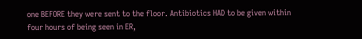one BEFORE they were sent to the floor. Antibiotics HAD to be given within four hours of being seen in ER,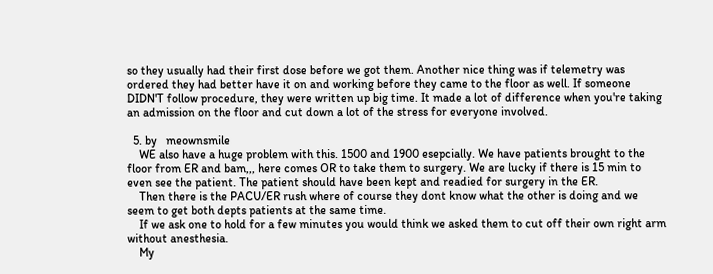so they usually had their first dose before we got them. Another nice thing was if telemetry was ordered they had better have it on and working before they came to the floor as well. If someone DIDN'T follow procedure, they were written up big time. It made a lot of difference when you're taking an admission on the floor and cut down a lot of the stress for everyone involved.

  5. by   meownsmile
    WE also have a huge problem with this. 1500 and 1900 esepcially. We have patients brought to the floor from ER and bam,,, here comes OR to take them to surgery. We are lucky if there is 15 min to even see the patient. The patient should have been kept and readied for surgery in the ER.
    Then there is the PACU/ER rush where of course they dont know what the other is doing and we seem to get both depts patients at the same time.
    If we ask one to hold for a few minutes you would think we asked them to cut off their own right arm without anesthesia.
    My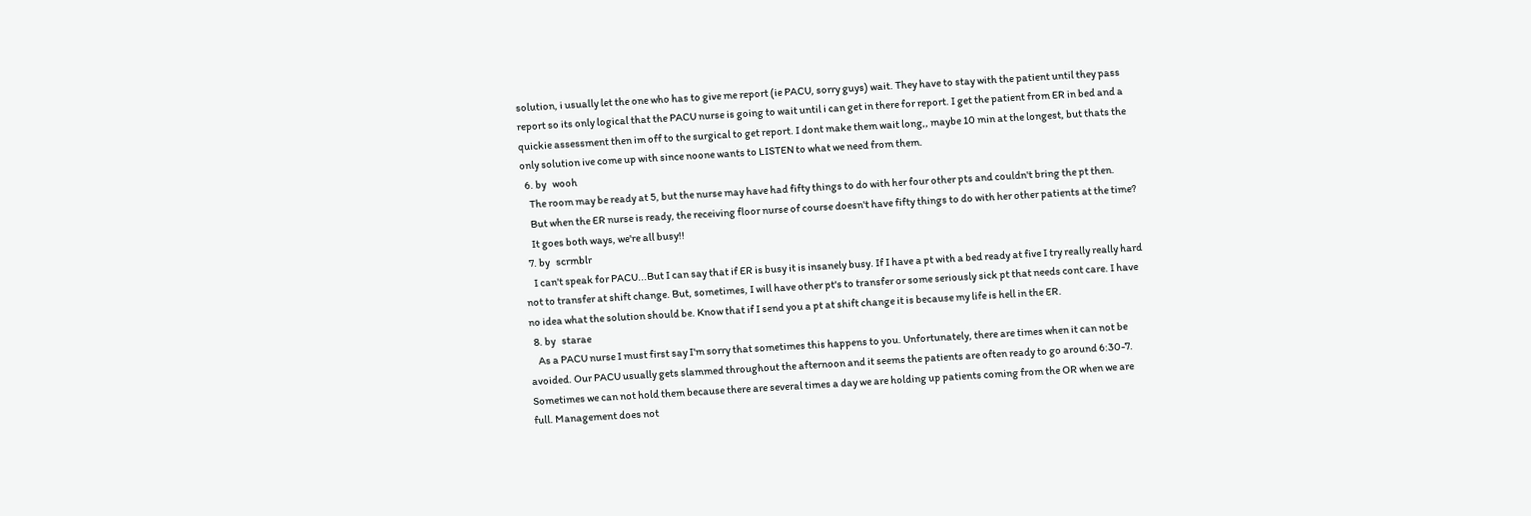solution, i usually let the one who has to give me report (ie PACU, sorry guys) wait. They have to stay with the patient until they pass report so its only logical that the PACU nurse is going to wait until i can get in there for report. I get the patient from ER in bed and a quickie assessment then im off to the surgical to get report. I dont make them wait long,, maybe 10 min at the longest, but thats the only solution ive come up with since noone wants to LISTEN to what we need from them.
  6. by   wooh
    The room may be ready at 5, but the nurse may have had fifty things to do with her four other pts and couldn't bring the pt then.
    But when the ER nurse is ready, the receiving floor nurse of course doesn't have fifty things to do with her other patients at the time?
    It goes both ways, we're all busy!!
  7. by   scrmblr
    I can't speak for PACU...But I can say that if ER is busy it is insanely busy. If I have a pt with a bed ready at five I try really really hard not to transfer at shift change. But, sometimes, I will have other pt's to transfer or some seriously sick pt that needs cont care. I have no idea what the solution should be. Know that if I send you a pt at shift change it is because my life is hell in the ER.
  8. by   starae
    As a PACU nurse I must first say I'm sorry that sometimes this happens to you. Unfortunately, there are times when it can not be avoided. Our PACU usually gets slammed throughout the afternoon and it seems the patients are often ready to go around 6:30-7. Sometimes we can not hold them because there are several times a day we are holding up patients coming from the OR when we are full. Management does not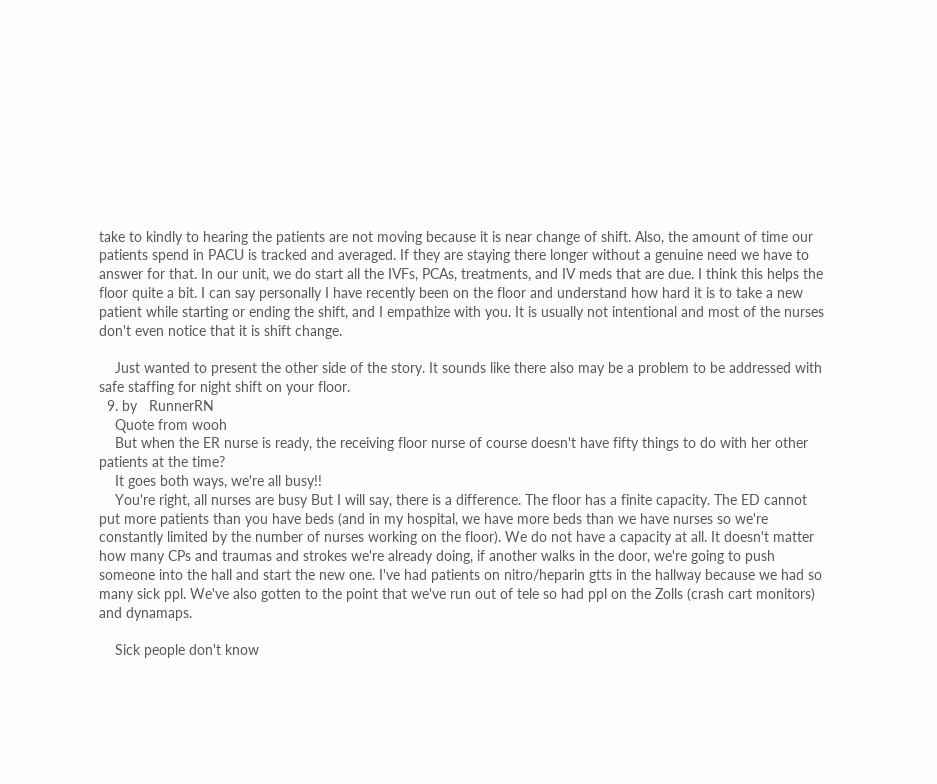take to kindly to hearing the patients are not moving because it is near change of shift. Also, the amount of time our patients spend in PACU is tracked and averaged. If they are staying there longer without a genuine need we have to answer for that. In our unit, we do start all the IVFs, PCAs, treatments, and IV meds that are due. I think this helps the floor quite a bit. I can say personally I have recently been on the floor and understand how hard it is to take a new patient while starting or ending the shift, and I empathize with you. It is usually not intentional and most of the nurses don't even notice that it is shift change.

    Just wanted to present the other side of the story. It sounds like there also may be a problem to be addressed with safe staffing for night shift on your floor.
  9. by   RunnerRN
    Quote from wooh
    But when the ER nurse is ready, the receiving floor nurse of course doesn't have fifty things to do with her other patients at the time?
    It goes both ways, we're all busy!!
    You're right, all nurses are busy But I will say, there is a difference. The floor has a finite capacity. The ED cannot put more patients than you have beds (and in my hospital, we have more beds than we have nurses so we're constantly limited by the number of nurses working on the floor). We do not have a capacity at all. It doesn't matter how many CPs and traumas and strokes we're already doing, if another walks in the door, we're going to push someone into the hall and start the new one. I've had patients on nitro/heparin gtts in the hallway because we had so many sick ppl. We've also gotten to the point that we've run out of tele so had ppl on the Zolls (crash cart monitors) and dynamaps.

    Sick people don't know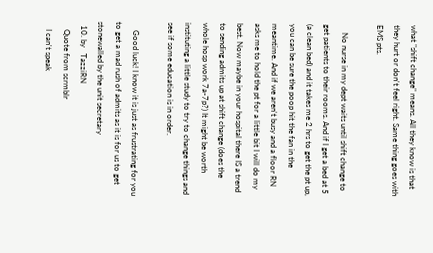what "shift change" means. All they know is that they hurt or don't feel right. Same thing goes with EMS pts.

    No nurse in my dept waits until shift change to get patients to their rooms. And if I get a bed at 5 (a clean bed) and it takes me 2 hrs to get the pt up, you can be sure the poop hit the fan in the meantime. And if we aren't busy and a floor RN asks me to hold the pt for a little bit I will do my best. Now maybe in your hospital there IS a trend to sending admits up at shift change (does the whole hosp work 7a-7p?) It might be worth instituting a little study to try to change things and see if some education is in order.

    Good luck! I know it is just as frustrating for you to get a mad rush of admits as it is for us to get stonewalled by the unit secretary
  10. by   TazziRN
    Quote from scrmblr
    I can't speak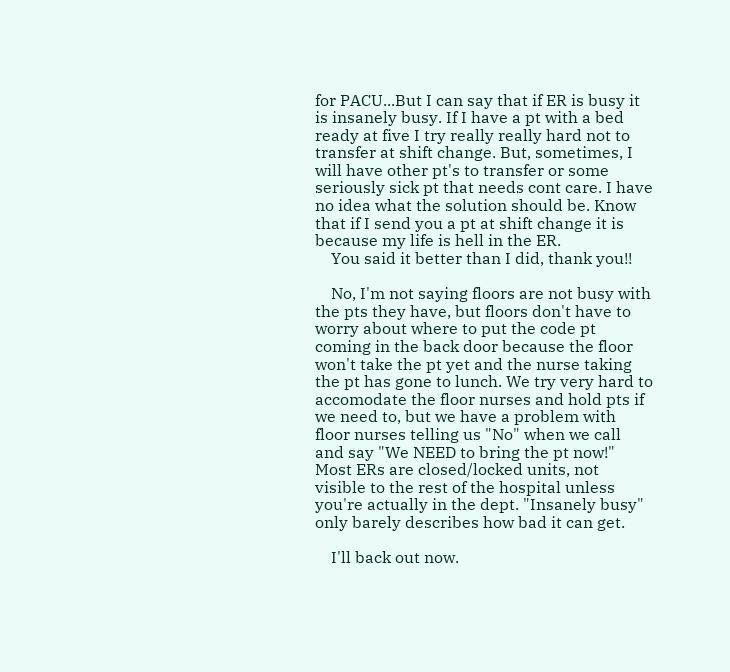for PACU...But I can say that if ER is busy it is insanely busy. If I have a pt with a bed ready at five I try really really hard not to transfer at shift change. But, sometimes, I will have other pt's to transfer or some seriously sick pt that needs cont care. I have no idea what the solution should be. Know that if I send you a pt at shift change it is because my life is hell in the ER.
    You said it better than I did, thank you!!

    No, I'm not saying floors are not busy with the pts they have, but floors don't have to worry about where to put the code pt coming in the back door because the floor won't take the pt yet and the nurse taking the pt has gone to lunch. We try very hard to accomodate the floor nurses and hold pts if we need to, but we have a problem with floor nurses telling us "No" when we call and say "We NEED to bring the pt now!" Most ERs are closed/locked units, not visible to the rest of the hospital unless you're actually in the dept. "Insanely busy" only barely describes how bad it can get.

    I'll back out now.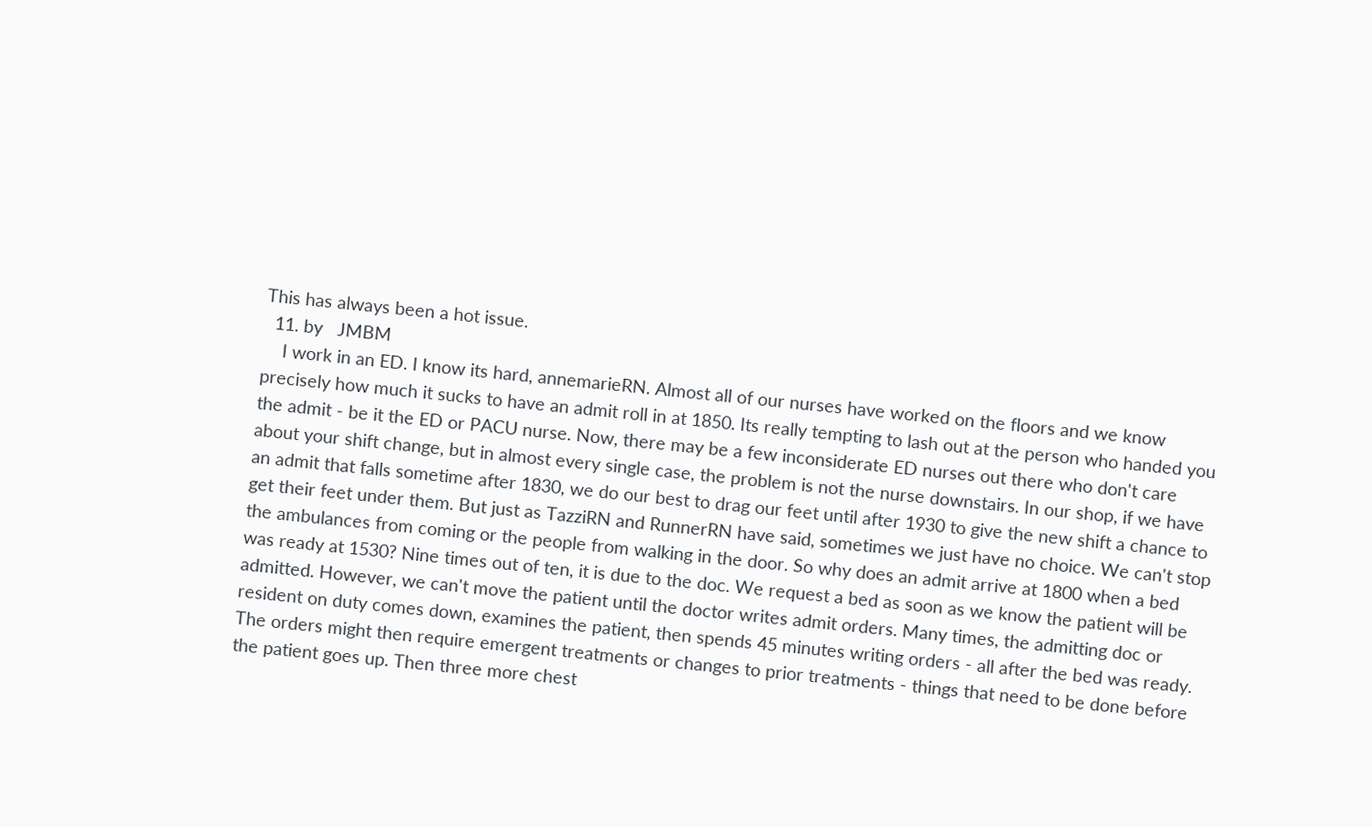This has always been a hot issue.
  11. by   JMBM
    I work in an ED. I know its hard, annemarieRN. Almost all of our nurses have worked on the floors and we know precisely how much it sucks to have an admit roll in at 1850. Its really tempting to lash out at the person who handed you the admit - be it the ED or PACU nurse. Now, there may be a few inconsiderate ED nurses out there who don't care about your shift change, but in almost every single case, the problem is not the nurse downstairs. In our shop, if we have an admit that falls sometime after 1830, we do our best to drag our feet until after 1930 to give the new shift a chance to get their feet under them. But just as TazziRN and RunnerRN have said, sometimes we just have no choice. We can't stop the ambulances from coming or the people from walking in the door. So why does an admit arrive at 1800 when a bed was ready at 1530? Nine times out of ten, it is due to the doc. We request a bed as soon as we know the patient will be admitted. However, we can't move the patient until the doctor writes admit orders. Many times, the admitting doc or resident on duty comes down, examines the patient, then spends 45 minutes writing orders - all after the bed was ready. The orders might then require emergent treatments or changes to prior treatments - things that need to be done before the patient goes up. Then three more chest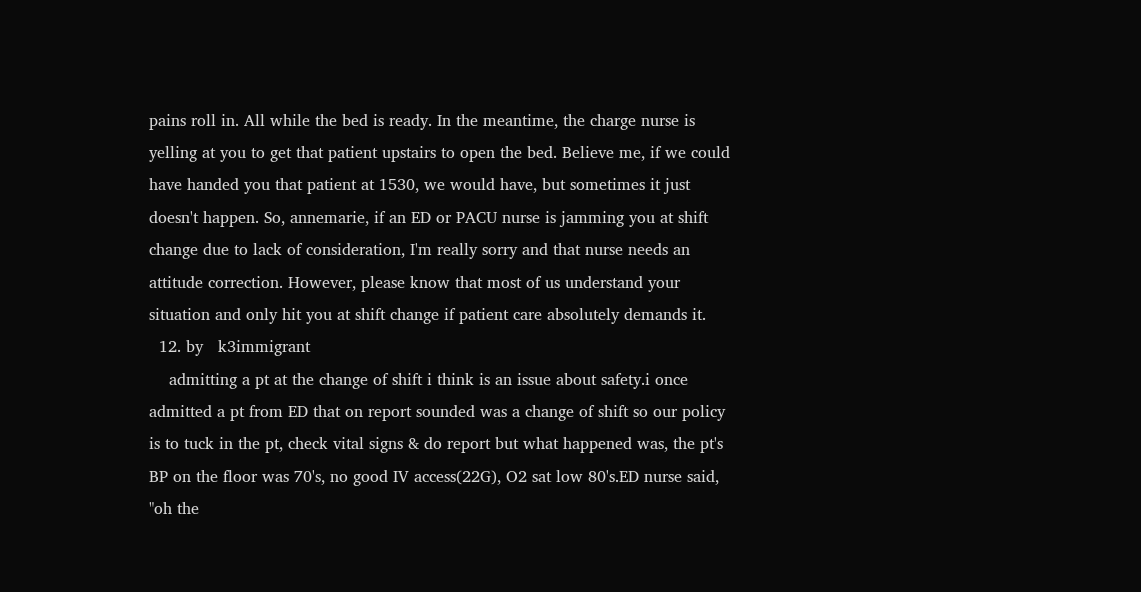pains roll in. All while the bed is ready. In the meantime, the charge nurse is yelling at you to get that patient upstairs to open the bed. Believe me, if we could have handed you that patient at 1530, we would have, but sometimes it just doesn't happen. So, annemarie, if an ED or PACU nurse is jamming you at shift change due to lack of consideration, I'm really sorry and that nurse needs an attitude correction. However, please know that most of us understand your situation and only hit you at shift change if patient care absolutely demands it.
  12. by   k3immigrant
    admitting a pt at the change of shift i think is an issue about safety.i once admitted a pt from ED that on report sounded was a change of shift so our policy is to tuck in the pt, check vital signs & do report but what happened was, the pt's BP on the floor was 70's, no good IV access(22G), O2 sat low 80's.ED nurse said, "oh the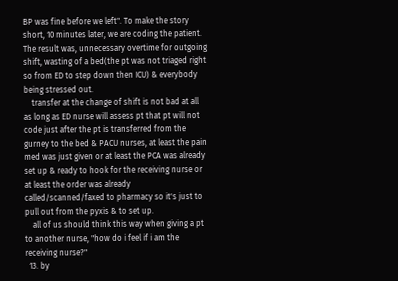BP was fine before we left". To make the story short, 10 minutes later, we are coding the patient. The result was, unnecessary overtime for outgoing shift, wasting of a bed(the pt was not triaged right so from ED to step down then ICU) & everybody being stressed out.
    transfer at the change of shift is not bad at all as long as ED nurse will assess pt that pt will not code just after the pt is transferred from the gurney to the bed & PACU nurses, at least the pain med was just given or at least the PCA was already set up & ready to hook for the receiving nurse or at least the order was already called/scanned/faxed to pharmacy so it's just to pull out from the pyxis & to set up.
    all of us should think this way when giving a pt to another nurse, "how do i feel if i am the receiving nurse?"
  13. by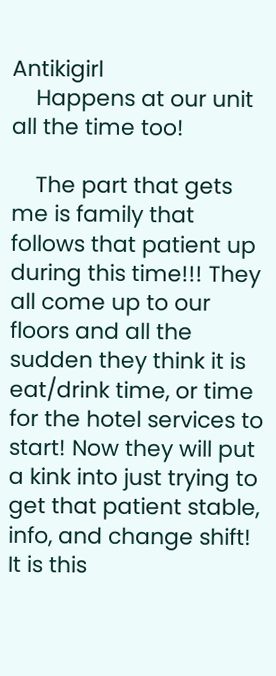Antikigirl
    Happens at our unit all the time too!

    The part that gets me is family that follows that patient up during this time!!! They all come up to our floors and all the sudden they think it is eat/drink time, or time for the hotel services to start! Now they will put a kink into just trying to get that patient stable, info, and change shift! It is this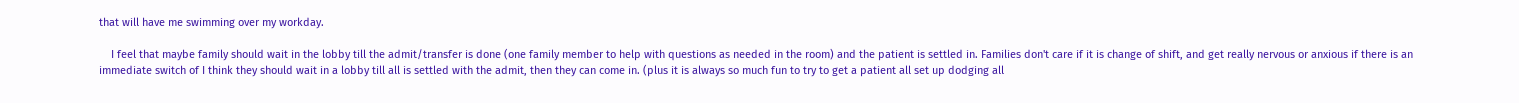that will have me swimming over my workday.

    I feel that maybe family should wait in the lobby till the admit/transfer is done (one family member to help with questions as needed in the room) and the patient is settled in. Families don't care if it is change of shift, and get really nervous or anxious if there is an immediate switch of I think they should wait in a lobby till all is settled with the admit, then they can come in. (plus it is always so much fun to try to get a patient all set up dodging all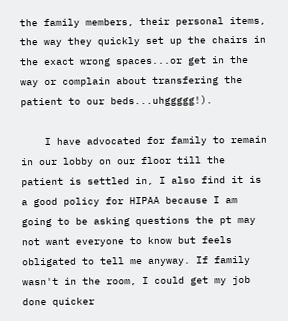the family members, their personal items, the way they quickly set up the chairs in the exact wrong spaces...or get in the way or complain about transfering the patient to our beds...uhggggg!).

    I have advocated for family to remain in our lobby on our floor till the patient is settled in, I also find it is a good policy for HIPAA because I am going to be asking questions the pt may not want everyone to know but feels obligated to tell me anyway. If family wasn't in the room, I could get my job done quicker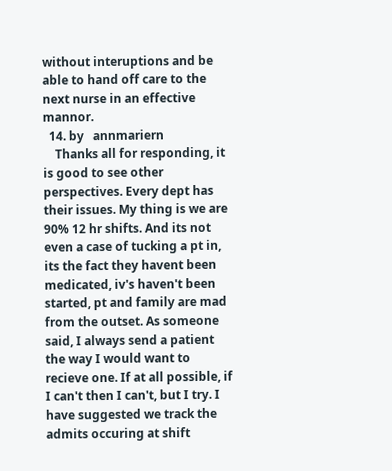without interuptions and be able to hand off care to the next nurse in an effective mannor.
  14. by   annmariern
    Thanks all for responding, it is good to see other perspectives. Every dept has their issues. My thing is we are 90% 12 hr shifts. And its not even a case of tucking a pt in, its the fact they havent been medicated, iv's haven't been started, pt and family are mad from the outset. As someone said, I always send a patient the way I would want to recieve one. If at all possible, if I can't then I can't, but I try. I have suggested we track the admits occuring at shift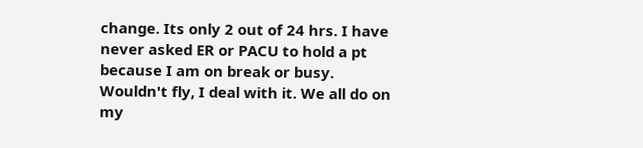change. Its only 2 out of 24 hrs. I have never asked ER or PACU to hold a pt because I am on break or busy. Wouldn't fly, I deal with it. We all do on my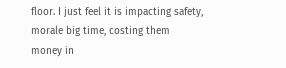floor. I just feel it is impacting safety, morale big time, costing them money in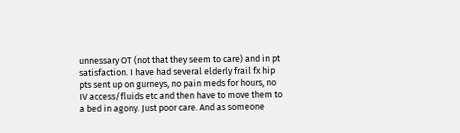unnessary OT (not that they seem to care) and in pt satisfaction. I have had several elderly frail fx hip pts sent up on gurneys, no pain meds for hours, no IV access/fluids etc and then have to move them to a bed in agony. Just poor care. And as someone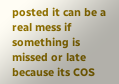posted it can be a real mess if something is missed or late because its COS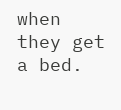when they get a bed.